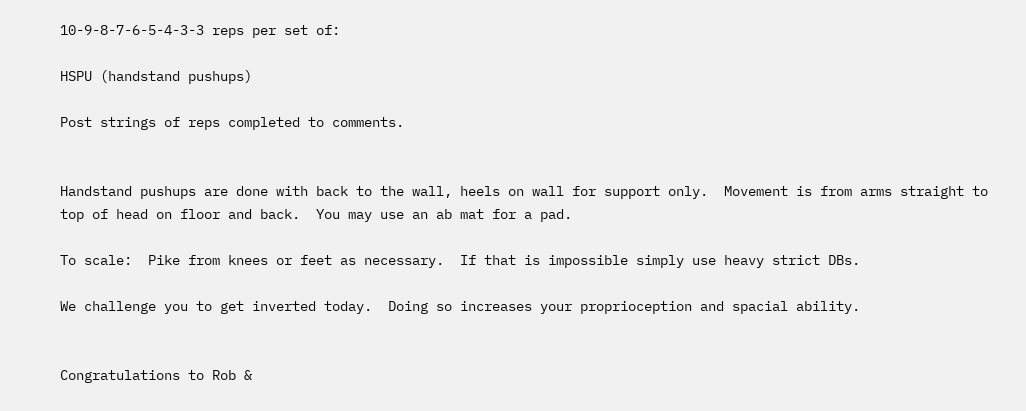10-9-8-7-6-5-4-3-3 reps per set of:

HSPU (handstand pushups)

Post strings of reps completed to comments.


Handstand pushups are done with back to the wall, heels on wall for support only.  Movement is from arms straight to top of head on floor and back.  You may use an ab mat for a pad.

To scale:  Pike from knees or feet as necessary.  If that is impossible simply use heavy strict DBs.

We challenge you to get inverted today.  Doing so increases your proprioception and spacial ability.


Congratulations to Rob &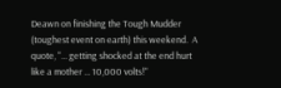Deawn on finishing the Tough Mudder (toughest event on earth) this weekend.  A quote, "... getting shocked at the end hurt like a mother ... 10,000 volts!"